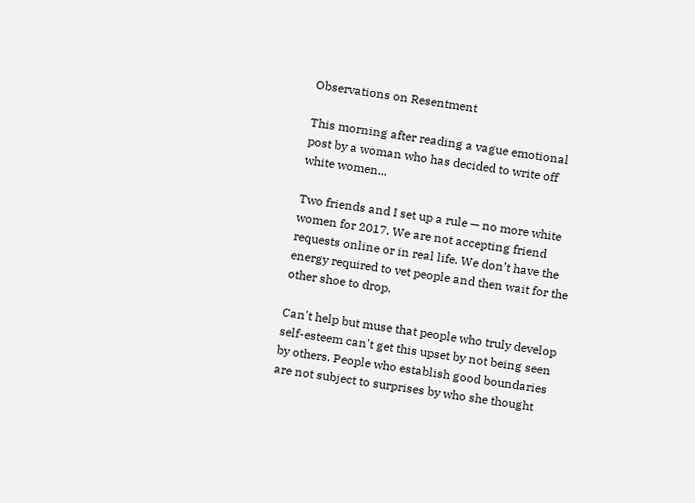Observations on Resentment

This morning after reading a vague emotional post by a woman who has decided to write off white women...

Two friends and I set up a rule — no more white women for 2017. We are not accepting friend requests online or in real life. We don’t have the energy required to vet people and then wait for the other shoe to drop.

Can't help but muse that people who truly develop self-esteem can't get this upset by not being seen by others. People who establish good boundaries are not subject to surprises by who she thought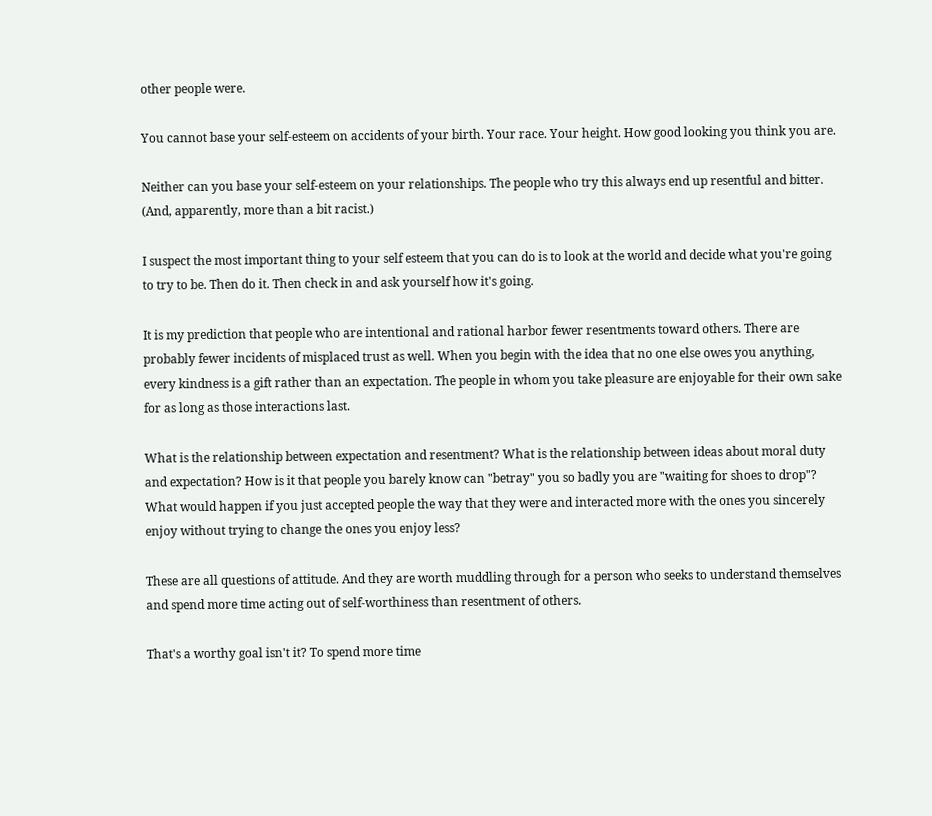other people were.

You cannot base your self-esteem on accidents of your birth. Your race. Your height. How good looking you think you are.

Neither can you base your self-esteem on your relationships. The people who try this always end up resentful and bitter. (And, apparently, more than a bit racist.)

I suspect the most important thing to your self esteem that you can do is to look at the world and decide what you're going to try to be. Then do it. Then check in and ask yourself how it's going.

It is my prediction that people who are intentional and rational harbor fewer resentments toward others. There are probably fewer incidents of misplaced trust as well. When you begin with the idea that no one else owes you anything, every kindness is a gift rather than an expectation. The people in whom you take pleasure are enjoyable for their own sake for as long as those interactions last.

What is the relationship between expectation and resentment? What is the relationship between ideas about moral duty and expectation? How is it that people you barely know can "betray" you so badly you are "waiting for shoes to drop"? What would happen if you just accepted people the way that they were and interacted more with the ones you sincerely enjoy without trying to change the ones you enjoy less?

These are all questions of attitude. And they are worth muddling through for a person who seeks to understand themselves and spend more time acting out of self-worthiness than resentment of others.

That's a worthy goal isn't it? To spend more time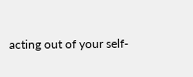acting out of your self-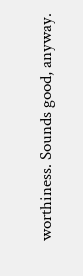worthiness. Sounds good, anyway.